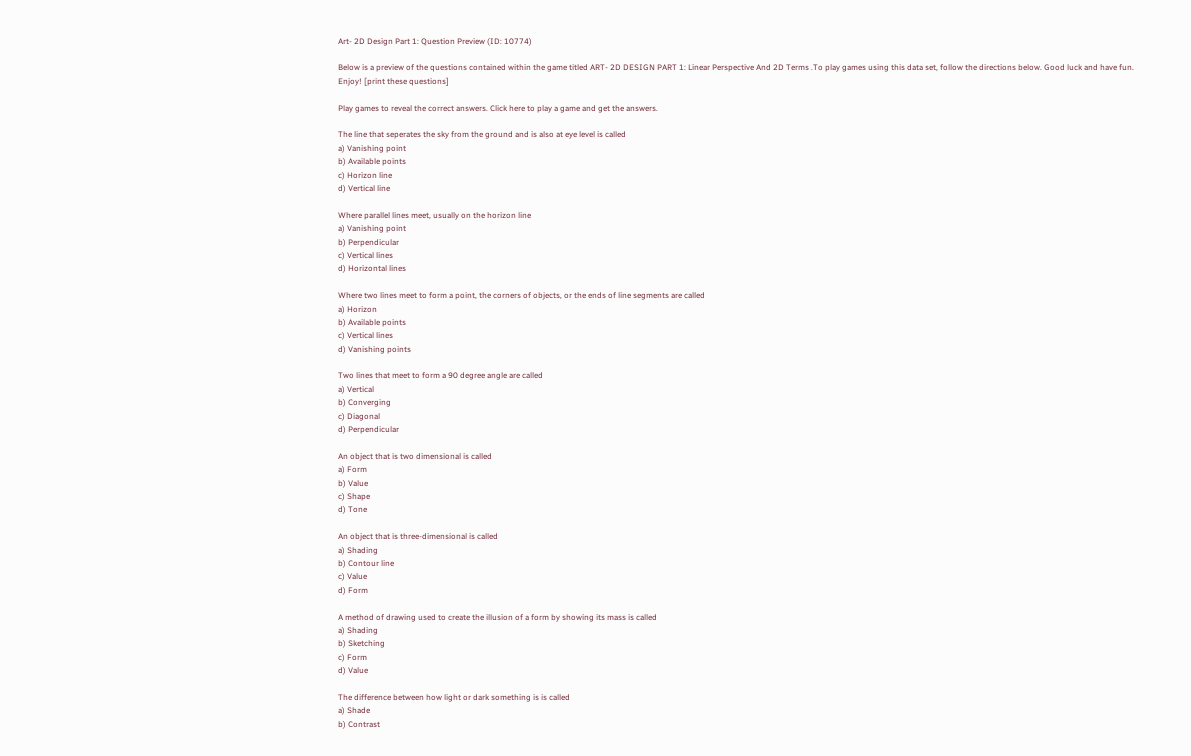Art- 2D Design Part 1: Question Preview (ID: 10774)

Below is a preview of the questions contained within the game titled ART- 2D DESIGN PART 1: Linear Perspective And 2D Terms .To play games using this data set, follow the directions below. Good luck and have fun. Enjoy! [print these questions]

Play games to reveal the correct answers. Click here to play a game and get the answers.

The line that seperates the sky from the ground and is also at eye level is called
a) Vanishing point
b) Available points
c) Horizon line
d) Vertical line

Where parallel lines meet, usually on the horizon line
a) Vanishing point
b) Perpendicular
c) Vertical lines
d) Horizontal lines

Where two lines meet to form a point, the corners of objects, or the ends of line segments are called
a) Horizon
b) Available points
c) Vertical lines
d) Vanishing points

Two lines that meet to form a 90 degree angle are called
a) Vertical
b) Converging
c) Diagonal
d) Perpendicular

An object that is two dimensional is called
a) Form
b) Value
c) Shape
d) Tone

An object that is three-dimensional is called
a) Shading
b) Contour line
c) Value
d) Form

A method of drawing used to create the illusion of a form by showing its mass is called
a) Shading
b) Sketching
c) Form
d) Value

The difference between how light or dark something is is called
a) Shade
b) Contrast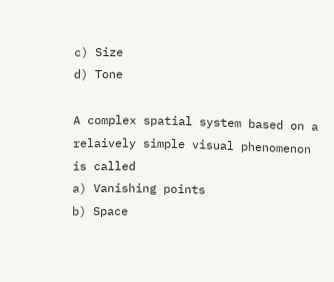c) Size
d) Tone

A complex spatial system based on a relaively simple visual phenomenon is called
a) Vanishing points
b) Space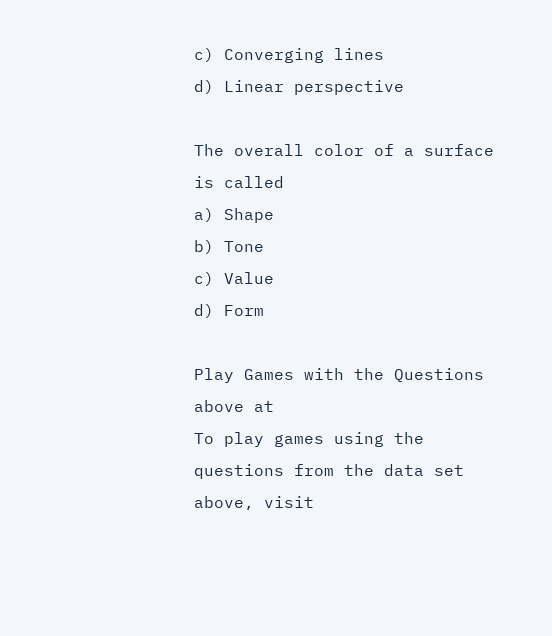c) Converging lines
d) Linear perspective

The overall color of a surface is called
a) Shape
b) Tone
c) Value
d) Form

Play Games with the Questions above at
To play games using the questions from the data set above, visit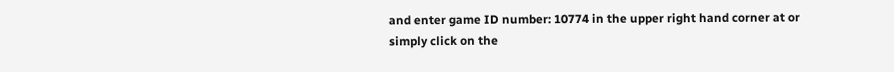and enter game ID number: 10774 in the upper right hand corner at or simply click on the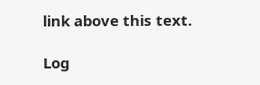link above this text.

Log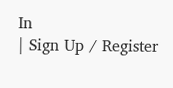In
| Sign Up / Register